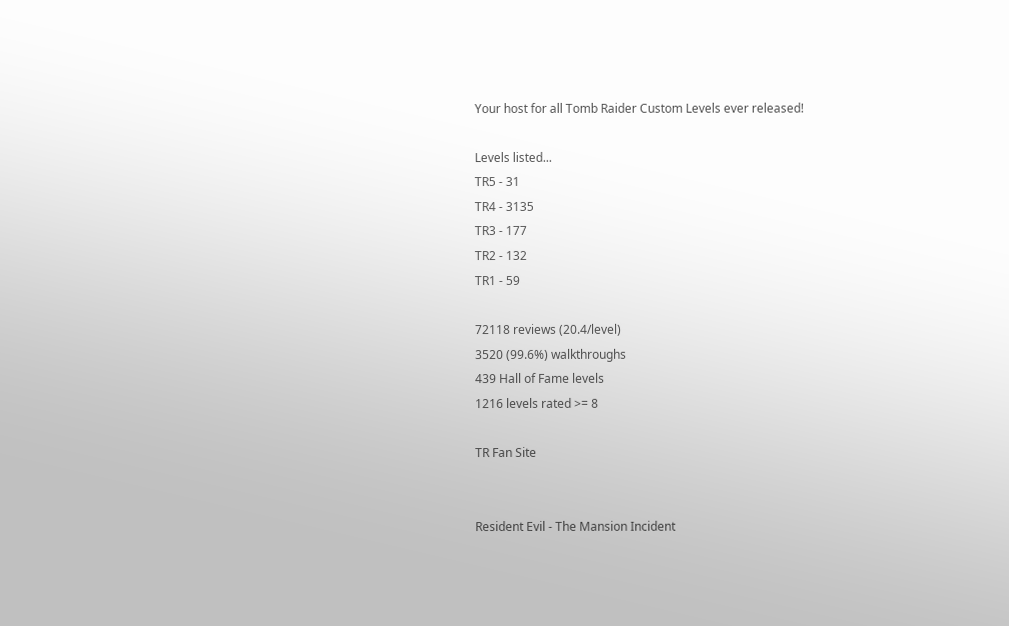Your host for all Tomb Raider Custom Levels ever released!

Levels listed...
TR5 - 31
TR4 - 3135
TR3 - 177
TR2 - 132
TR1 - 59

72118 reviews (20.4/level)
3520 (99.6%) walkthroughs
439 Hall of Fame levels
1216 levels rated >= 8

TR Fan Site


Resident Evil - The Mansion Incident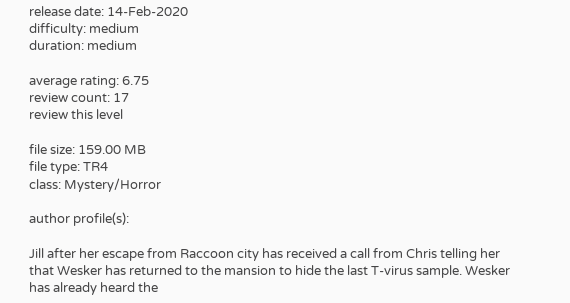release date: 14-Feb-2020
difficulty: medium
duration: medium

average rating: 6.75
review count: 17
review this level

file size: 159.00 MB
file type: TR4
class: Mystery/Horror

author profile(s):

Jill after her escape from Raccoon city has received a call from Chris telling her that Wesker has returned to the mansion to hide the last T-virus sample. Wesker has already heard the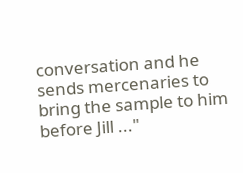conversation and he sends mercenaries to bring the sample to him before Jill ..."